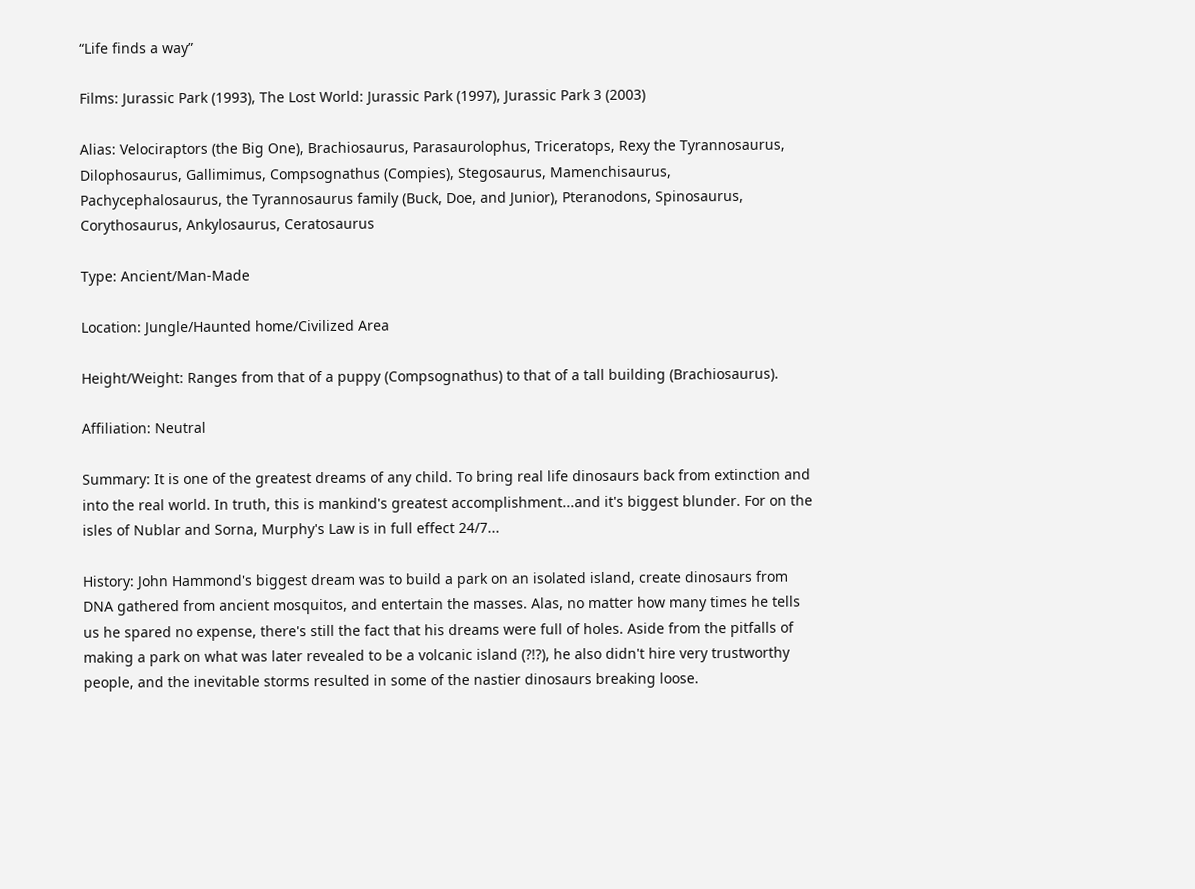“Life finds a way”

Films: Jurassic Park (1993), The Lost World: Jurassic Park (1997), Jurassic Park 3 (2003)

Alias: Velociraptors (the Big One), Brachiosaurus, Parasaurolophus, Triceratops, Rexy the Tyrannosaurus, Dilophosaurus, Gallimimus, Compsognathus (Compies), Stegosaurus, Mamenchisaurus, Pachycephalosaurus, the Tyrannosaurus family (Buck, Doe, and Junior), Pteranodons, Spinosaurus, Corythosaurus, Ankylosaurus, Ceratosaurus

Type: Ancient/Man-Made

Location: Jungle/Haunted home/Civilized Area

Height/Weight: Ranges from that of a puppy (Compsognathus) to that of a tall building (Brachiosaurus).

Affiliation: Neutral

Summary: It is one of the greatest dreams of any child. To bring real life dinosaurs back from extinction and into the real world. In truth, this is mankind's greatest accomplishment...and it's biggest blunder. For on the isles of Nublar and Sorna, Murphy's Law is in full effect 24/7...

History: John Hammond's biggest dream was to build a park on an isolated island, create dinosaurs from DNA gathered from ancient mosquitos, and entertain the masses. Alas, no matter how many times he tells us he spared no expense, there's still the fact that his dreams were full of holes. Aside from the pitfalls of making a park on what was later revealed to be a volcanic island (?!?), he also didn't hire very trustworthy people, and the inevitable storms resulted in some of the nastier dinosaurs breaking loose.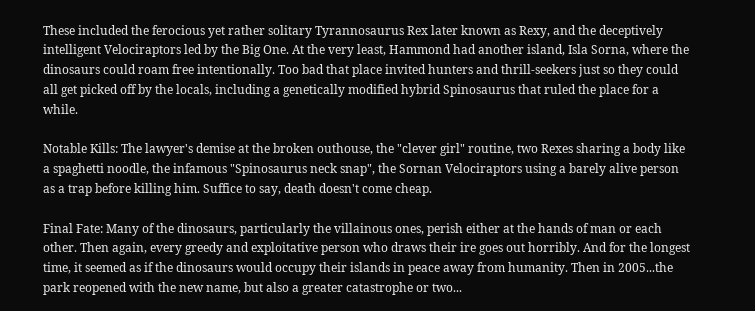These included the ferocious yet rather solitary Tyrannosaurus Rex later known as Rexy, and the deceptively intelligent Velociraptors led by the Big One. At the very least, Hammond had another island, Isla Sorna, where the dinosaurs could roam free intentionally. Too bad that place invited hunters and thrill-seekers just so they could all get picked off by the locals, including a genetically modified hybrid Spinosaurus that ruled the place for a while.

Notable Kills: The lawyer's demise at the broken outhouse, the "clever girl" routine, two Rexes sharing a body like a spaghetti noodle, the infamous "Spinosaurus neck snap", the Sornan Velociraptors using a barely alive person as a trap before killing him. Suffice to say, death doesn't come cheap.

Final Fate: Many of the dinosaurs, particularly the villainous ones, perish either at the hands of man or each other. Then again, every greedy and exploitative person who draws their ire goes out horribly. And for the longest time, it seemed as if the dinosaurs would occupy their islands in peace away from humanity. Then in 2005...the park reopened with the new name, but also a greater catastrophe or two...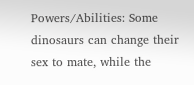Powers/Abilities: Some dinosaurs can change their sex to mate, while the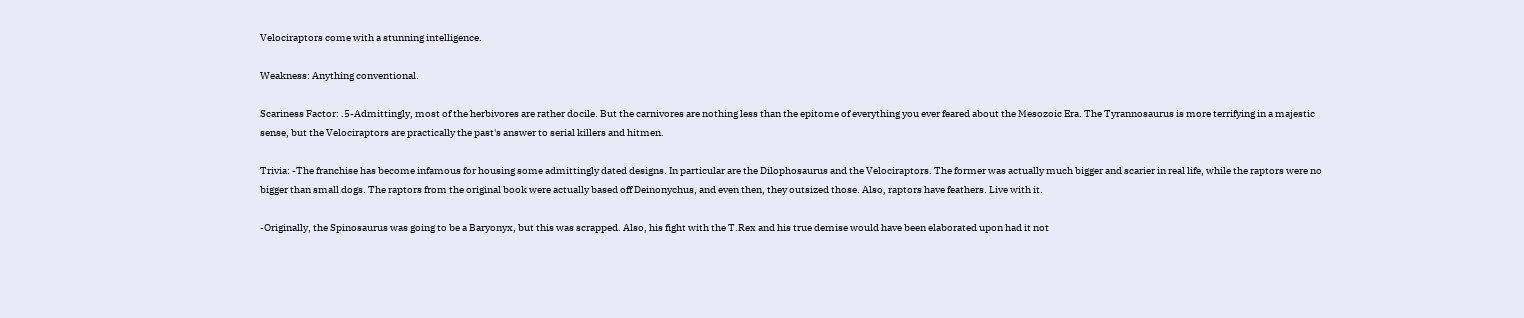Velociraptors come with a stunning intelligence.

Weakness: Anything conventional.

Scariness Factor: .5-Admittingly, most of the herbivores are rather docile. But the carnivores are nothing less than the epitome of everything you ever feared about the Mesozoic Era. The Tyrannosaurus is more terrifying in a majestic sense, but the Velociraptors are practically the past's answer to serial killers and hitmen.

Trivia: -The franchise has become infamous for housing some admittingly dated designs. In particular are the Dilophosaurus and the Velociraptors. The former was actually much bigger and scarier in real life, while the raptors were no bigger than small dogs. The raptors from the original book were actually based off Deinonychus, and even then, they outsized those. Also, raptors have feathers. Live with it.

-Originally, the Spinosaurus was going to be a Baryonyx, but this was scrapped. Also, his fight with the T.Rex and his true demise would have been elaborated upon had it not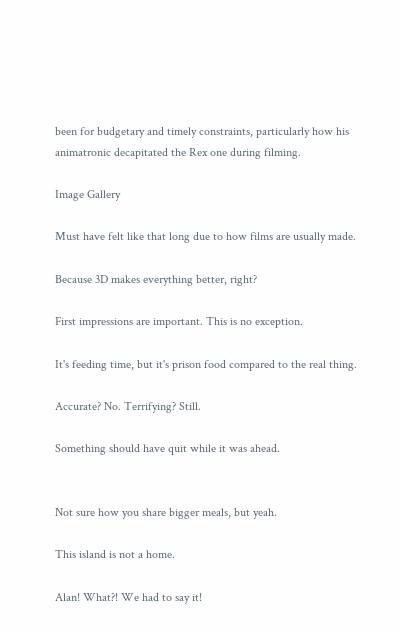been for budgetary and timely constraints, particularly how his animatronic decapitated the Rex one during filming.

Image Gallery

Must have felt like that long due to how films are usually made.

Because 3D makes everything better, right?

First impressions are important. This is no exception.

It's feeding time, but it's prison food compared to the real thing.

Accurate? No. Terrifying? Still.

Something should have quit while it was ahead.


Not sure how you share bigger meals, but yeah.

This island is not a home.

Alan! What?! We had to say it!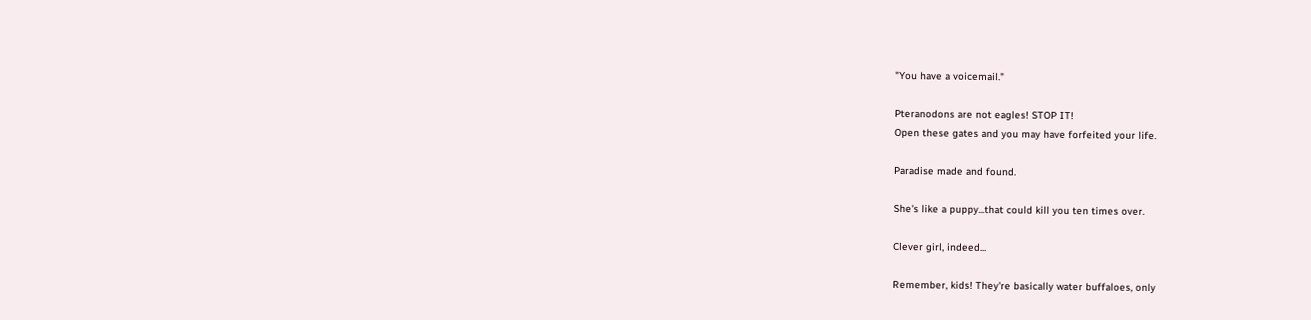"You have a voicemail."

Pteranodons are not eagles! STOP IT!
Open these gates and you may have forfeited your life.

Paradise made and found.

She's like a puppy...that could kill you ten times over.

Clever girl, indeed...

Remember, kids! They're basically water buffaloes, only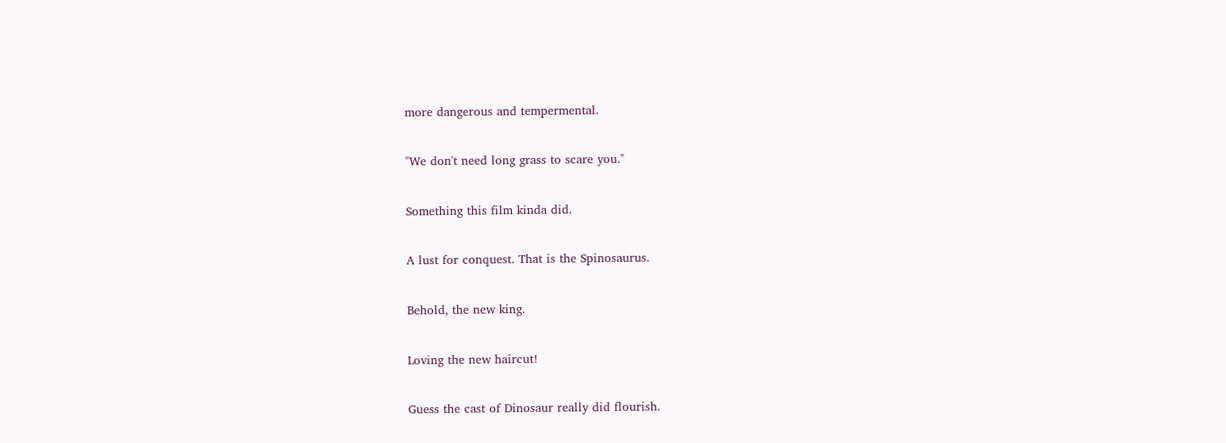more dangerous and tempermental.

"We don't need long grass to scare you."

Something this film kinda did.

A lust for conquest. That is the Spinosaurus.

Behold, the new king.

Loving the new haircut!

Guess the cast of Dinosaur really did flourish.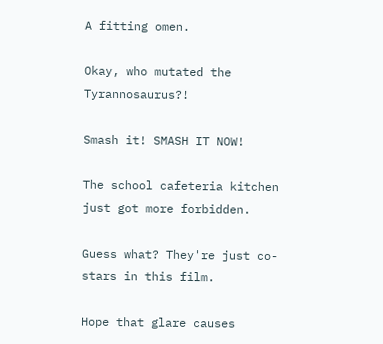A fitting omen.

Okay, who mutated the Tyrannosaurus?!

Smash it! SMASH IT NOW!

The school cafeteria kitchen just got more forbidden.

Guess what? They're just co-stars in this film.

Hope that glare causes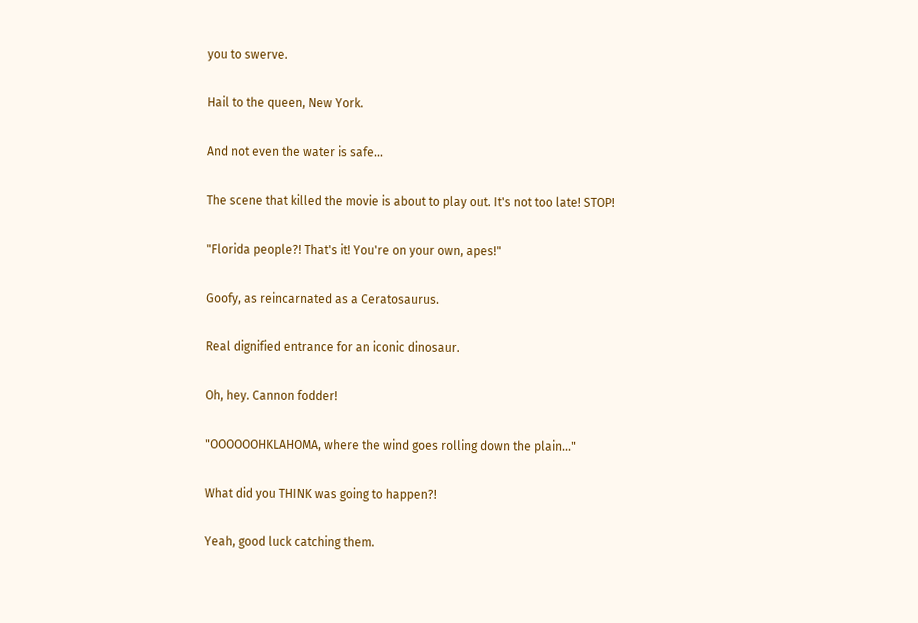you to swerve.

Hail to the queen, New York.

And not even the water is safe...

The scene that killed the movie is about to play out. It's not too late! STOP!

"Florida people?! That's it! You're on your own, apes!"

Goofy, as reincarnated as a Ceratosaurus.

Real dignified entrance for an iconic dinosaur.

Oh, hey. Cannon fodder!

"OOOOOOHKLAHOMA, where the wind goes rolling down the plain..."

What did you THINK was going to happen?!

Yeah, good luck catching them.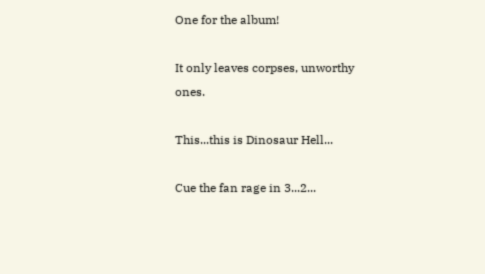One for the album!

It only leaves corpses, unworthy ones.

This...this is Dinosaur Hell...

Cue the fan rage in 3...2...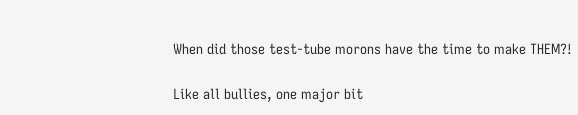When did those test-tube morons have the time to make THEM?!

Like all bullies, one major bit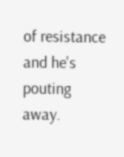of resistance and he's pouting away.